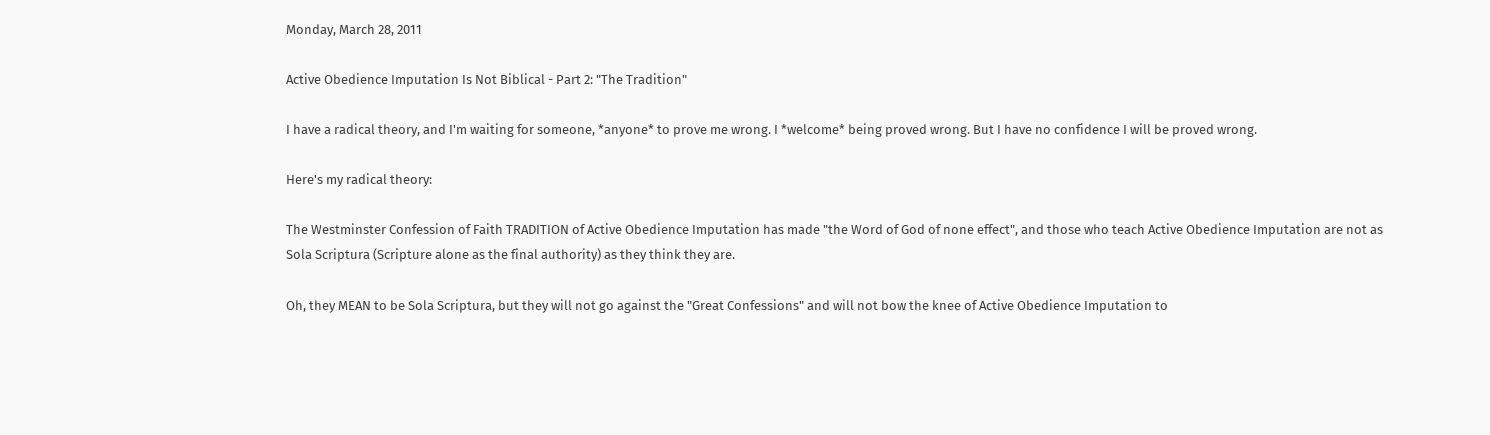Monday, March 28, 2011

Active Obedience Imputation Is Not Biblical - Part 2: "The Tradition"

I have a radical theory, and I'm waiting for someone, *anyone* to prove me wrong. I *welcome* being proved wrong. But I have no confidence I will be proved wrong.

Here's my radical theory:

The Westminster Confession of Faith TRADITION of Active Obedience Imputation has made "the Word of God of none effect", and those who teach Active Obedience Imputation are not as Sola Scriptura (Scripture alone as the final authority) as they think they are.

Oh, they MEAN to be Sola Scriptura, but they will not go against the "Great Confessions" and will not bow the knee of Active Obedience Imputation to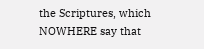the Scriptures, which NOWHERE say that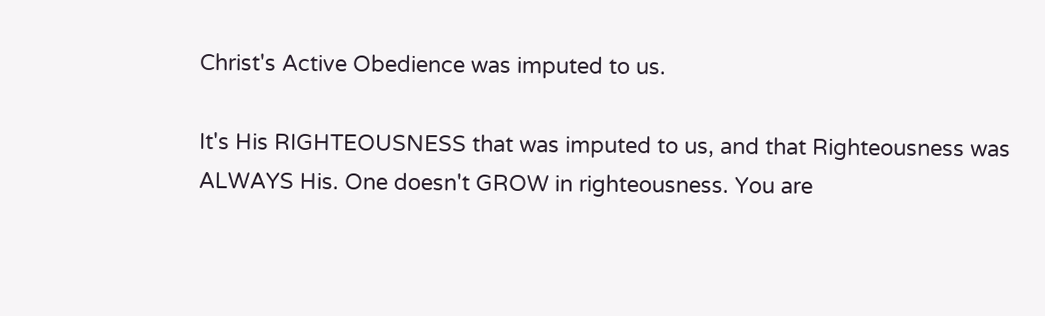Christ's Active Obedience was imputed to us.

It's His RIGHTEOUSNESS that was imputed to us, and that Righteousness was ALWAYS His. One doesn't GROW in righteousness. You are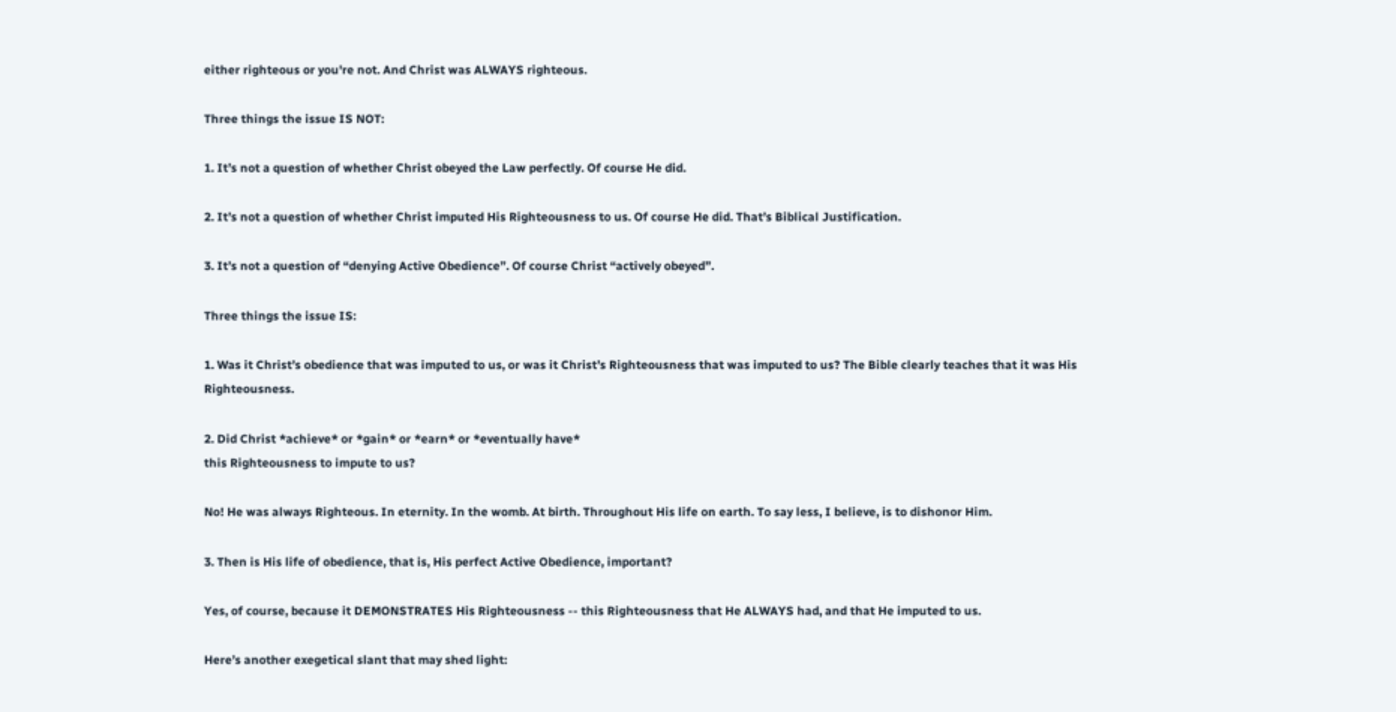either righteous or you're not. And Christ was ALWAYS righteous.

Three things the issue IS NOT:

1. It’s not a question of whether Christ obeyed the Law perfectly. Of course He did.

2. It’s not a question of whether Christ imputed His Righteousness to us. Of course He did. That’s Biblical Justification.

3. It’s not a question of “denying Active Obedience”. Of course Christ “actively obeyed”.

Three things the issue IS:

1. Was it Christ’s obedience that was imputed to us, or was it Christ’s Righteousness that was imputed to us? The Bible clearly teaches that it was His Righteousness.

2. Did Christ *achieve* or *gain* or *earn* or *eventually have*
this Righteousness to impute to us?

No! He was always Righteous. In eternity. In the womb. At birth. Throughout His life on earth. To say less, I believe, is to dishonor Him.

3. Then is His life of obedience, that is, His perfect Active Obedience, important?

Yes, of course, because it DEMONSTRATES His Righteousness -- this Righteousness that He ALWAYS had, and that He imputed to us.

Here’s another exegetical slant that may shed light: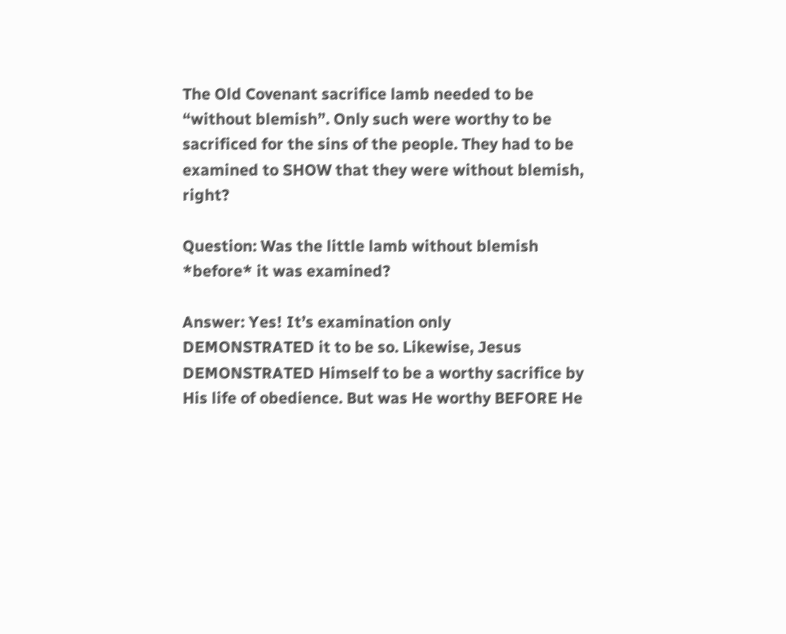The Old Covenant sacrifice lamb needed to be “without blemish”. Only such were worthy to be sacrificed for the sins of the people. They had to be examined to SHOW that they were without blemish, right?

Question: Was the little lamb without blemish *before* it was examined?

Answer: Yes! It’s examination only DEMONSTRATED it to be so. Likewise, Jesus DEMONSTRATED Himself to be a worthy sacrifice by His life of obedience. But was He worthy BEFORE He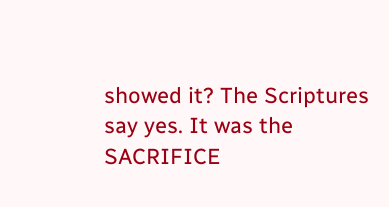showed it? The Scriptures say yes. It was the SACRIFICE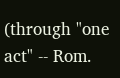(through "one act" -- Rom.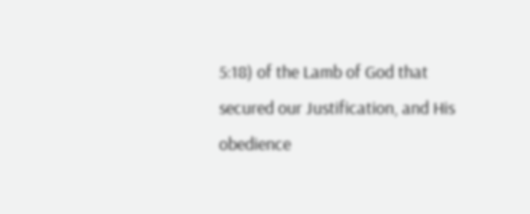5:18) of the Lamb of God that secured our Justification, and His obedience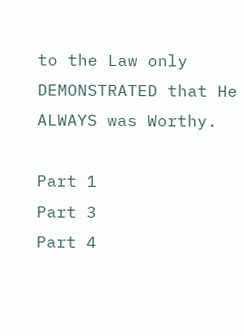to the Law only DEMONSTRATED that He ALWAYS was Worthy.

Part 1
Part 3
Part 4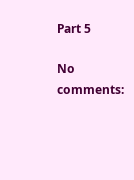Part 5

No comments: